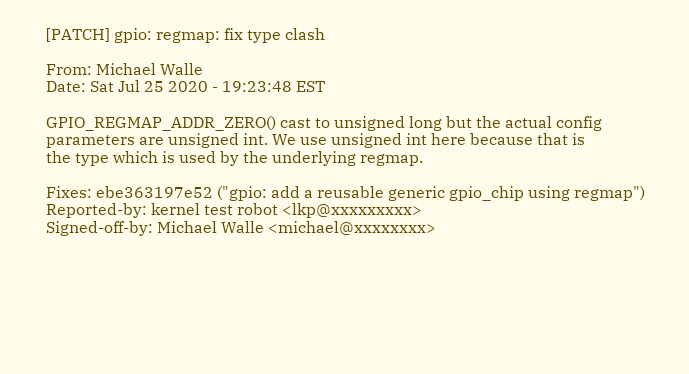[PATCH] gpio: regmap: fix type clash

From: Michael Walle
Date: Sat Jul 25 2020 - 19:23:48 EST

GPIO_REGMAP_ADDR_ZERO() cast to unsigned long but the actual config
parameters are unsigned int. We use unsigned int here because that is
the type which is used by the underlying regmap.

Fixes: ebe363197e52 ("gpio: add a reusable generic gpio_chip using regmap")
Reported-by: kernel test robot <lkp@xxxxxxxxx>
Signed-off-by: Michael Walle <michael@xxxxxxxx>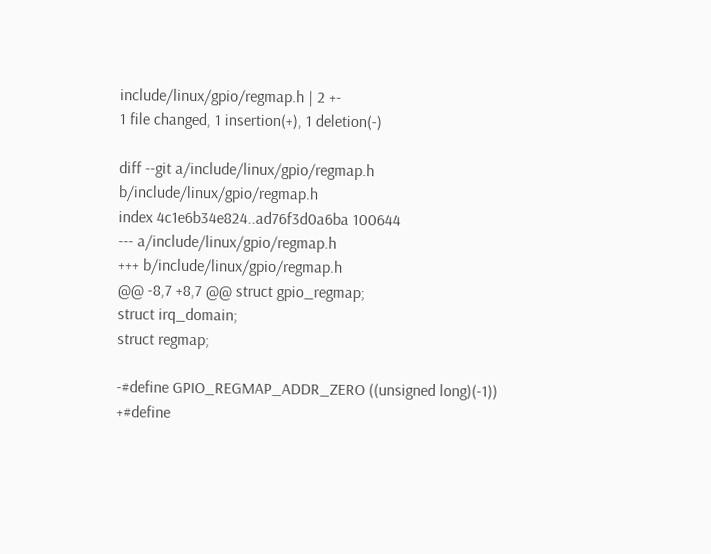include/linux/gpio/regmap.h | 2 +-
1 file changed, 1 insertion(+), 1 deletion(-)

diff --git a/include/linux/gpio/regmap.h b/include/linux/gpio/regmap.h
index 4c1e6b34e824..ad76f3d0a6ba 100644
--- a/include/linux/gpio/regmap.h
+++ b/include/linux/gpio/regmap.h
@@ -8,7 +8,7 @@ struct gpio_regmap;
struct irq_domain;
struct regmap;

-#define GPIO_REGMAP_ADDR_ZERO ((unsigned long)(-1))
+#define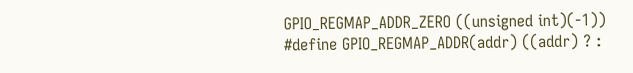GPIO_REGMAP_ADDR_ZERO ((unsigned int)(-1))
#define GPIO_REGMAP_ADDR(addr) ((addr) ? :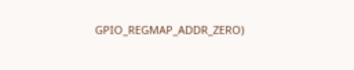GPIO_REGMAP_ADDR_ZERO)